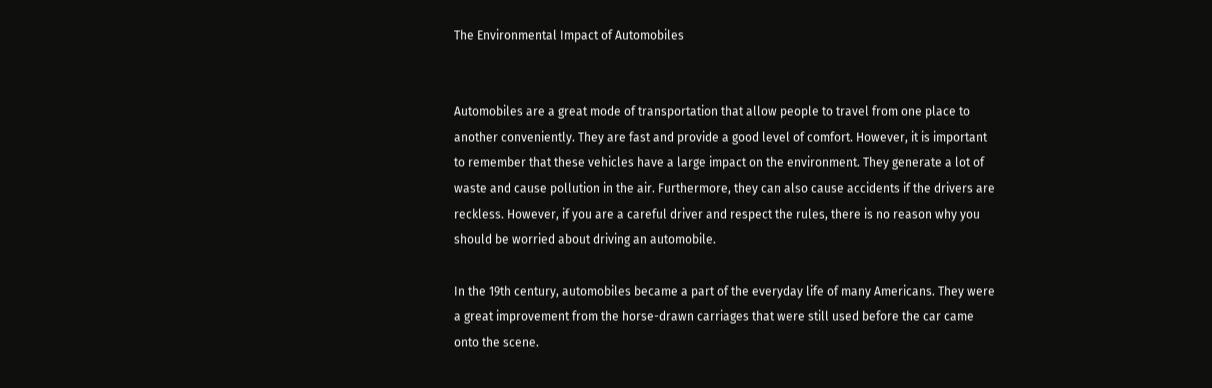The Environmental Impact of Automobiles


Automobiles are a great mode of transportation that allow people to travel from one place to another conveniently. They are fast and provide a good level of comfort. However, it is important to remember that these vehicles have a large impact on the environment. They generate a lot of waste and cause pollution in the air. Furthermore, they can also cause accidents if the drivers are reckless. However, if you are a careful driver and respect the rules, there is no reason why you should be worried about driving an automobile.

In the 19th century, automobiles became a part of the everyday life of many Americans. They were a great improvement from the horse-drawn carriages that were still used before the car came onto the scene.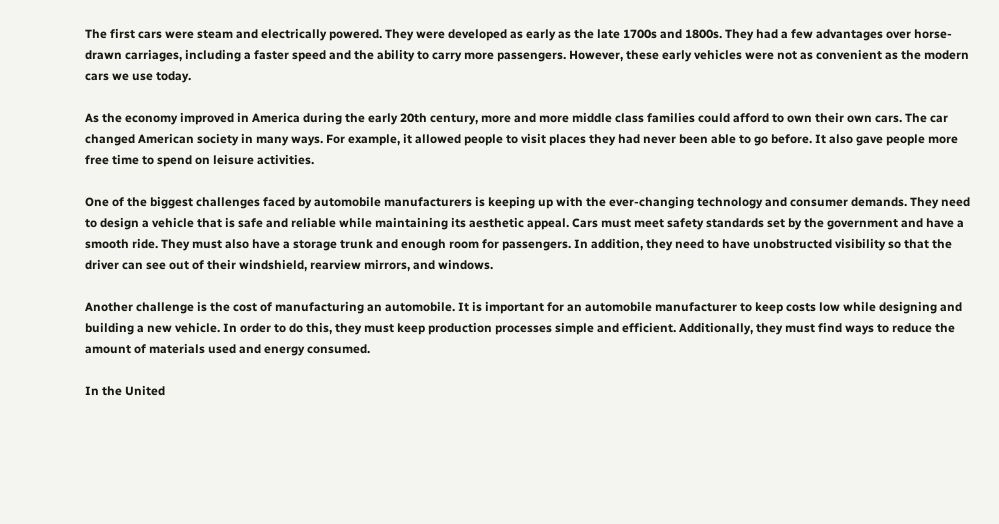The first cars were steam and electrically powered. They were developed as early as the late 1700s and 1800s. They had a few advantages over horse-drawn carriages, including a faster speed and the ability to carry more passengers. However, these early vehicles were not as convenient as the modern cars we use today.

As the economy improved in America during the early 20th century, more and more middle class families could afford to own their own cars. The car changed American society in many ways. For example, it allowed people to visit places they had never been able to go before. It also gave people more free time to spend on leisure activities.

One of the biggest challenges faced by automobile manufacturers is keeping up with the ever-changing technology and consumer demands. They need to design a vehicle that is safe and reliable while maintaining its aesthetic appeal. Cars must meet safety standards set by the government and have a smooth ride. They must also have a storage trunk and enough room for passengers. In addition, they need to have unobstructed visibility so that the driver can see out of their windshield, rearview mirrors, and windows.

Another challenge is the cost of manufacturing an automobile. It is important for an automobile manufacturer to keep costs low while designing and building a new vehicle. In order to do this, they must keep production processes simple and efficient. Additionally, they must find ways to reduce the amount of materials used and energy consumed.

In the United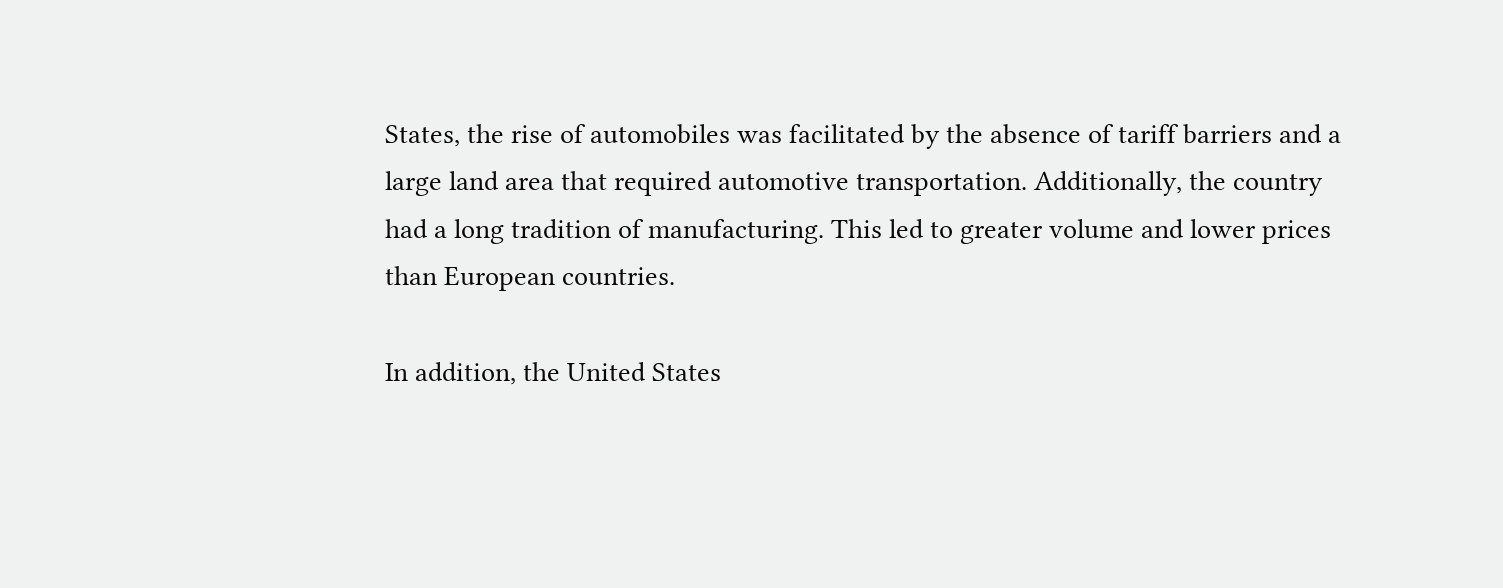States, the rise of automobiles was facilitated by the absence of tariff barriers and a large land area that required automotive transportation. Additionally, the country had a long tradition of manufacturing. This led to greater volume and lower prices than European countries.

In addition, the United States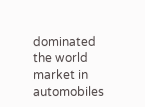dominated the world market in automobiles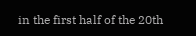in the first half of the 20th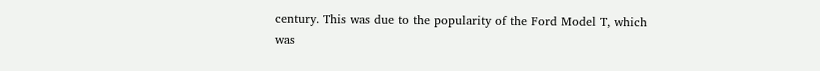century. This was due to the popularity of the Ford Model T, which was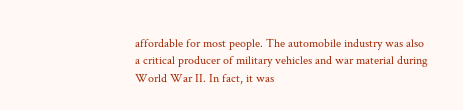affordable for most people. The automobile industry was also a critical producer of military vehicles and war material during World War II. In fact, it was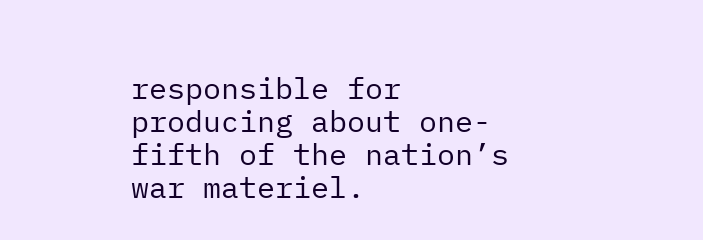responsible for producing about one-fifth of the nation’s war materiel.